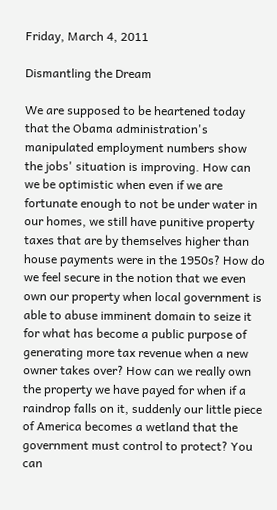Friday, March 4, 2011

Dismantling the Dream

We are supposed to be heartened today that the Obama administration's manipulated employment numbers show the jobs' situation is improving. How can we be optimistic when even if we are fortunate enough to not be under water in our homes, we still have punitive property taxes that are by themselves higher than house payments were in the 1950s? How do we feel secure in the notion that we even own our property when local government is able to abuse imminent domain to seize it for what has become a public purpose of generating more tax revenue when a new owner takes over? How can we really own the property we have payed for when if a raindrop falls on it, suddenly our little piece of America becomes a wetland that the government must control to protect? You can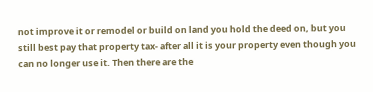not improve it or remodel or build on land you hold the deed on, but you still best pay that property tax- after all it is your property even though you can no longer use it. Then there are the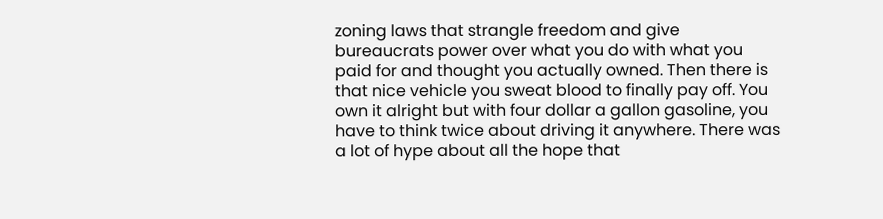zoning laws that strangle freedom and give bureaucrats power over what you do with what you paid for and thought you actually owned. Then there is that nice vehicle you sweat blood to finally pay off. You own it alright but with four dollar a gallon gasoline, you have to think twice about driving it anywhere. There was a lot of hype about all the hope that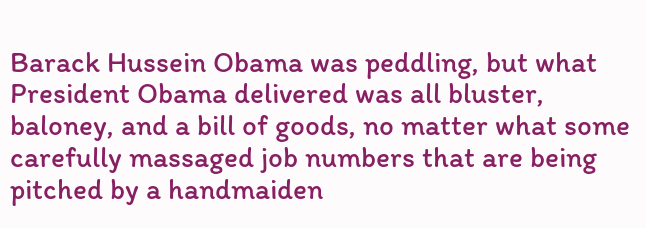Barack Hussein Obama was peddling, but what President Obama delivered was all bluster, baloney, and a bill of goods, no matter what some carefully massaged job numbers that are being pitched by a handmaiden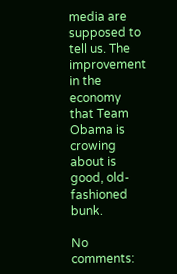media are supposed to tell us. The improvement in the economy that Team Obama is crowing about is good, old-fashioned bunk.

No comments: